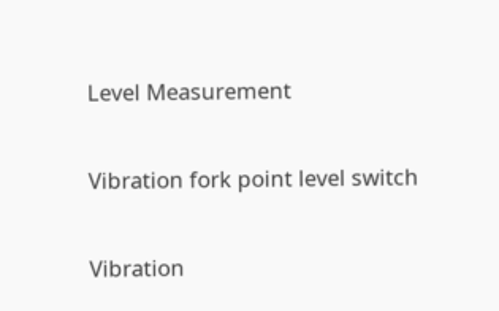Level Measurement

Vibration fork point level switch

Vibration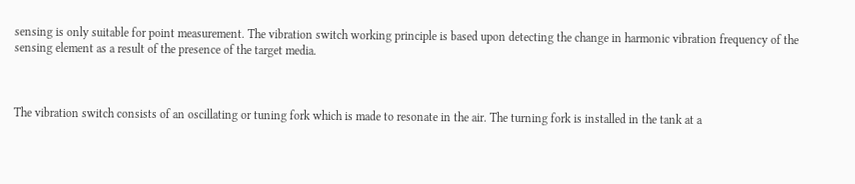sensing is only suitable for point measurement. The vibration switch working principle is based upon detecting the change in harmonic vibration frequency of the sensing element as a result of the presence of the target media.



The vibration switch consists of an oscillating or tuning fork which is made to resonate in the air. The turning fork is installed in the tank at a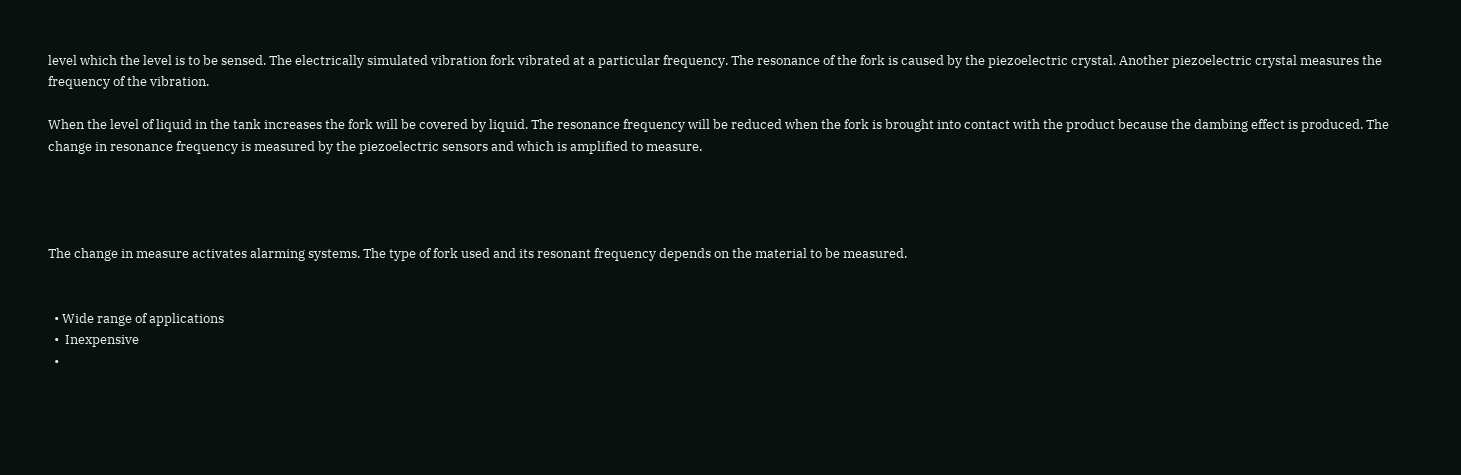level which the level is to be sensed. The electrically simulated vibration fork vibrated at a particular frequency. The resonance of the fork is caused by the piezoelectric crystal. Another piezoelectric crystal measures the frequency of the vibration.

When the level of liquid in the tank increases the fork will be covered by liquid. The resonance frequency will be reduced when the fork is brought into contact with the product because the dambing effect is produced. The change in resonance frequency is measured by the piezoelectric sensors and which is amplified to measure.




The change in measure activates alarming systems. The type of fork used and its resonant frequency depends on the material to be measured.


  • Wide range of applications
  •  Inexpensive
  •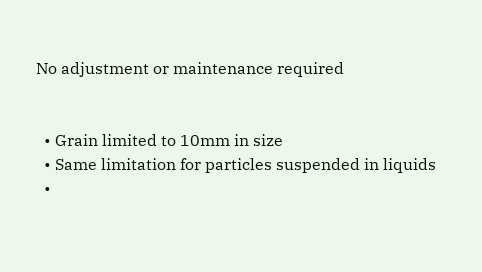No adjustment or maintenance required


  • Grain limited to 10mm in size
  • Same limitation for particles suspended in liquids
  •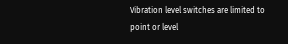Vibration level switches are limited to point or level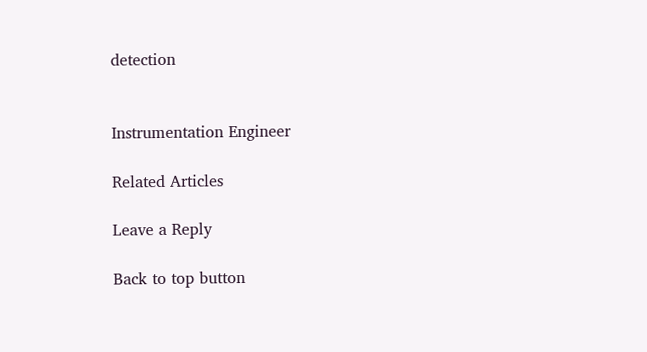detection


Instrumentation Engineer

Related Articles

Leave a Reply

Back to top button